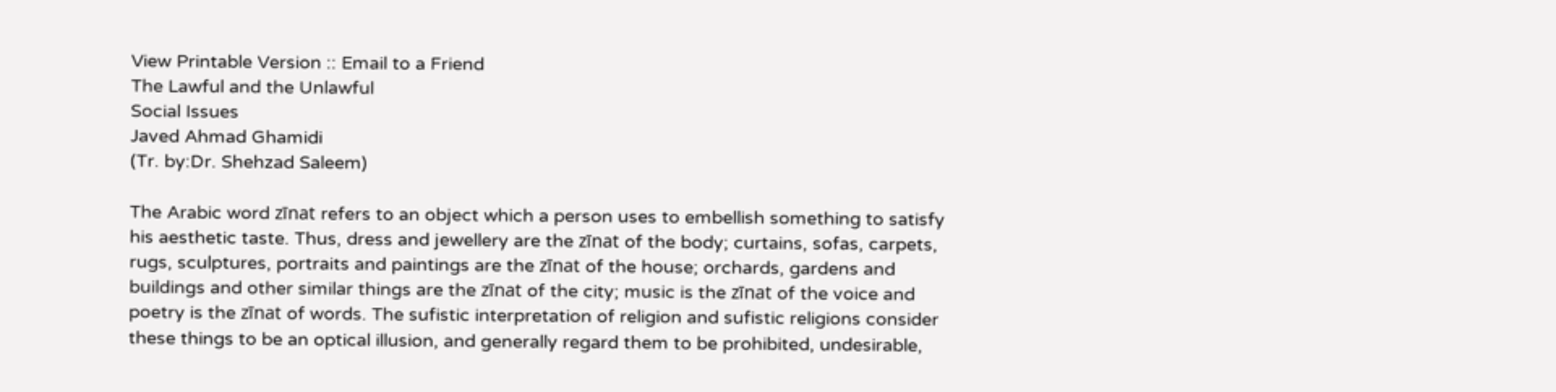View Printable Version :: Email to a Friend
The Lawful and the Unlawful
Social Issues
Javed Ahmad Ghamidi
(Tr. by:Dr. Shehzad Saleem)

The Arabic word zīnat refers to an object which a person uses to embellish something to satisfy his aesthetic taste. Thus, dress and jewellery are the zīnat of the body; curtains, sofas, carpets, rugs, sculptures, portraits and paintings are the zīnat of the house; orchards, gardens and buildings and other similar things are the zīnat of the city; music is the zīnat of the voice and poetry is the zīnat of words. The sufistic interpretation of religion and sufistic religions consider these things to be an optical illusion, and generally regard them to be prohibited, undesirable,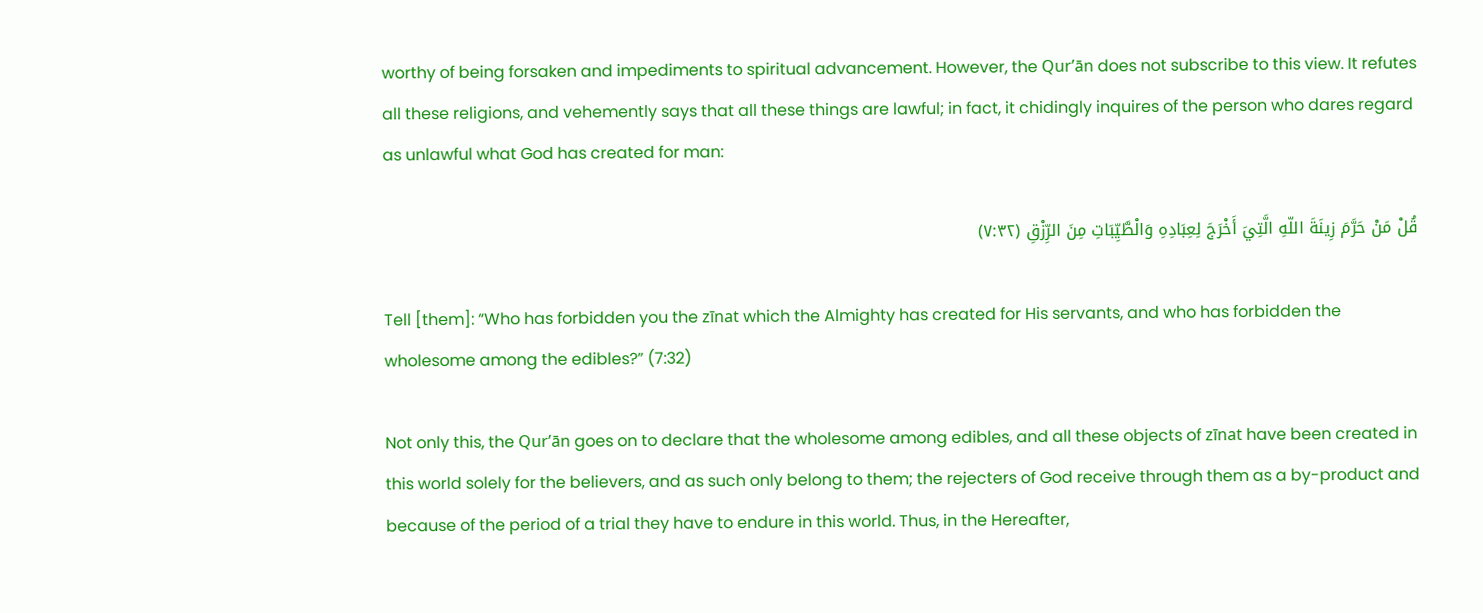worthy of being forsaken and impediments to spiritual advancement. However, the Qur’ān does not subscribe to this view. It refutes all these religions, and vehemently says that all these things are lawful; in fact, it chidingly inquires of the person who dares regard as unlawful what God has created for man:

قُلْ مَنْ حَرَّمَ زِينَةَ اللّهِ الَّتِيَ أَخْرَجَ لِعِبَادِهِ وَالْطَّيِّبَاتِ مِنَ الرِّزْقِ (٧:٣٢)

Tell [them]: “Who has forbidden you the zīnat which the Almighty has created for His servants, and who has forbidden the wholesome among the edibles?” (7:32)

Not only this, the Qur’ān goes on to declare that the wholesome among edibles, and all these objects of zīnat have been created in this world solely for the believers, and as such only belong to them; the rejecters of God receive through them as a by-product and because of the period of a trial they have to endure in this world. Thus, in the Hereafter,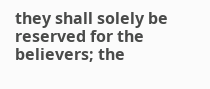they shall solely be reserved for the believers; the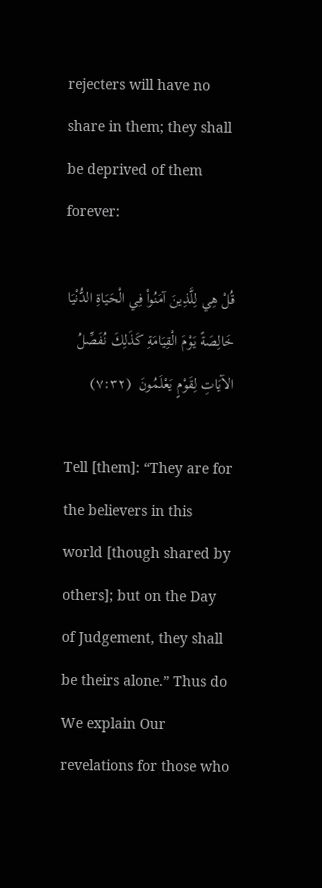rejecters will have no share in them; they shall be deprived of them forever:

قُلْ هِي لِلَّذِينَ آمَنُواْ فِي الْحَيَاةِ الدُّنْيَا خَالِصَةً يَوْمَ الْقِيَامَةِ كَذَلِكَ نُفَصِّلُ الآيَاتِ لِقَوْمٍ يَعْلَمُونَ  (٧:٣٢)

Tell [them]: “They are for the believers in this world [though shared by others]; but on the Day of Judgement, they shall be theirs alone.” Thus do We explain Our revelations for those who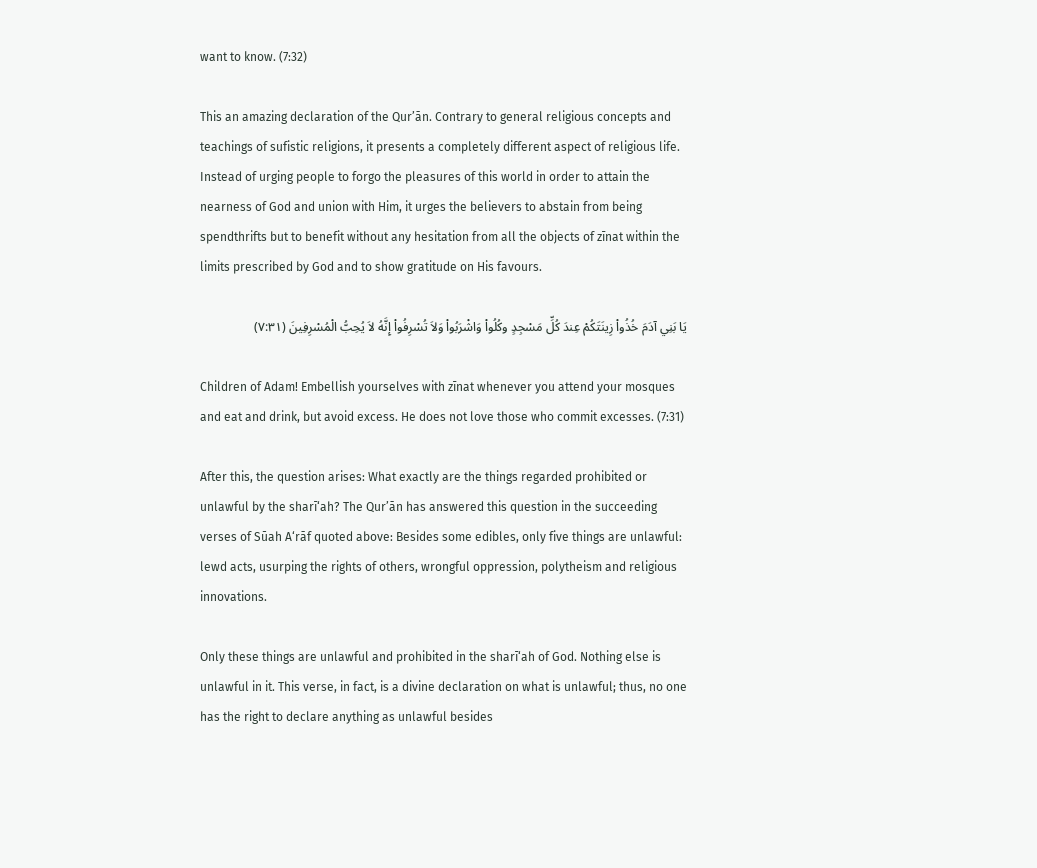want to know. (7:32)

This an amazing declaration of the Qur’ān. Contrary to general religious concepts and teachings of sufistic religions, it presents a completely different aspect of religious life. Instead of urging people to forgo the pleasures of this world in order to attain the nearness of God and union with Him, it urges the believers to abstain from being spendthrifts but to benefit without any hesitation from all the objects of zīnat within the limits prescribed by God and to show gratitude on His favours.

يَا بَنِي آدَمَ خُذُواْ زِينَتَكُمْ عِندَ كُلِّ مَسْجِدٍ وكُلُواْ وَاشْرَبُواْ وَلاَ تُسْرِفُواْ إِنَّهُ لاَ يُحِبُّ الْمُسْرِفِينَ (٧:٣١)

Children of Adam! Embellish yourselves with zīnat whenever you attend your mosques and eat and drink, but avoid excess. He does not love those who commit excesses. (7:31)

After this, the question arises: What exactly are the things regarded prohibited or unlawful by the sharī‘ah? The Qur’ān has answered this question in the succeeding verses of Sūah A‘rāf quoted above: Besides some edibles, only five things are unlawful: lewd acts, usurping the rights of others, wrongful oppression, polytheism and religious innovations.

Only these things are unlawful and prohibited in the sharī‘ah of God. Nothing else is unlawful in it. This verse, in fact, is a divine declaration on what is unlawful; thus, no one has the right to declare anything as unlawful besides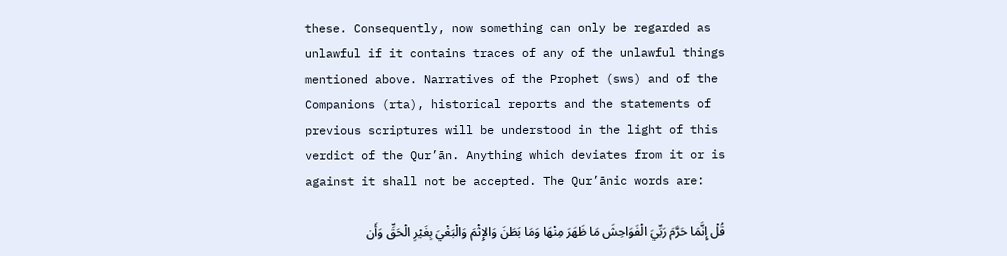these. Consequently, now something can only be regarded as unlawful if it contains traces of any of the unlawful things mentioned above. Narratives of the Prophet (sws) and of the Companions (rta), historical reports and the statements of previous scriptures will be understood in the light of this verdict of the Qur’ān. Anything which deviates from it or is against it shall not be accepted. The Qur’ānic words are:

قُلْ إِنَّمَا حَرَّمَ رَبِّيَ الْفَوَاحِشَ مَا ظَهَرَ مِنْهَا وَمَا بَطَنَ وَالإِثْمَ وَالْبَغْيَ بِغَيْرِ الْحَقِّ وَأَن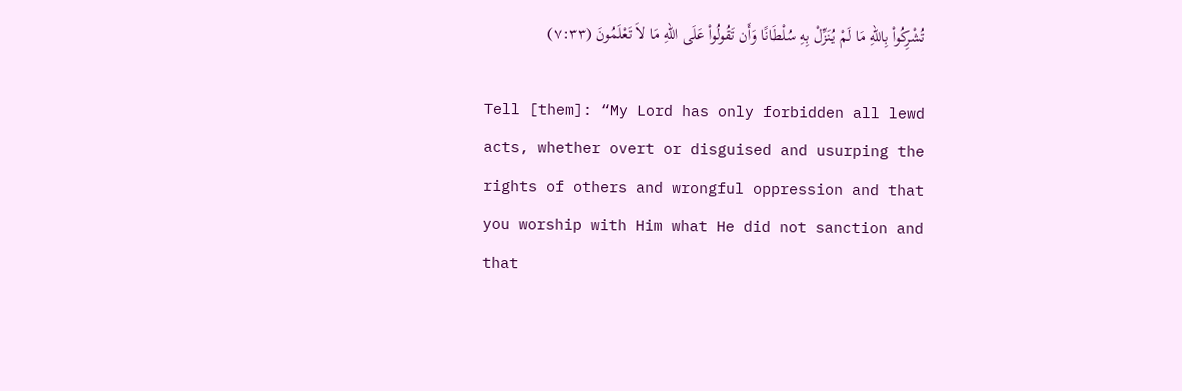تُشْرِكُواْ بِاللّهِ مَا لَمْ يُنَزِّلْ بِهِ سُلْطَانًا وَأَن تَقُولُواْ عَلَى اللّهِ مَا لاَ تَعْلَمُونَ (٧:٣٣)

Tell [them]: “My Lord has only forbidden all lewd acts, whether overt or disguised and usurping the rights of others and wrongful oppression and that you worship with Him what He did not sanction and that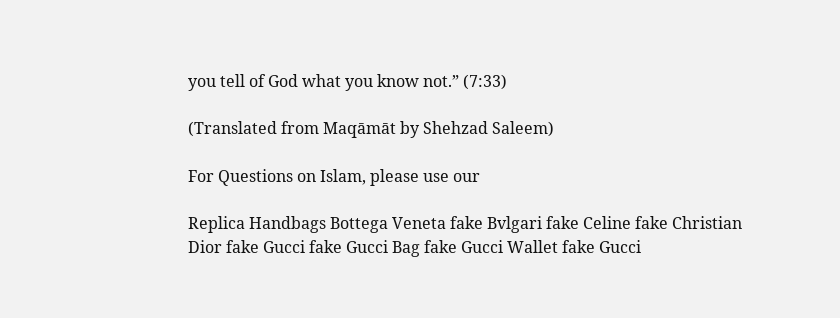you tell of God what you know not.” (7:33)

(Translated from Maqāmāt by Shehzad Saleem)

For Questions on Islam, please use our

Replica Handbags Bottega Veneta fake Bvlgari fake Celine fake Christian Dior fake Gucci fake Gucci Bag fake Gucci Wallet fake Gucci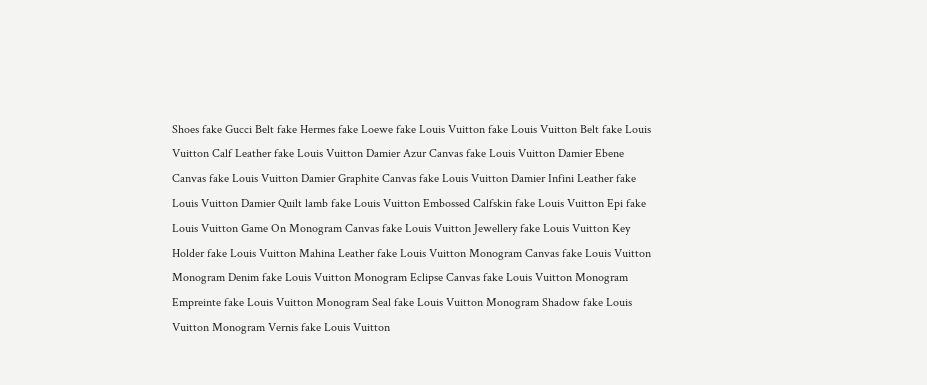Shoes fake Gucci Belt fake Hermes fake Loewe fake Louis Vuitton fake Louis Vuitton Belt fake Louis Vuitton Calf Leather fake Louis Vuitton Damier Azur Canvas fake Louis Vuitton Damier Ebene Canvas fake Louis Vuitton Damier Graphite Canvas fake Louis Vuitton Damier Infini Leather fake Louis Vuitton Damier Quilt lamb fake Louis Vuitton Embossed Calfskin fake Louis Vuitton Epi fake Louis Vuitton Game On Monogram Canvas fake Louis Vuitton Jewellery fake Louis Vuitton Key Holder fake Louis Vuitton Mahina Leather fake Louis Vuitton Monogram Canvas fake Louis Vuitton Monogram Denim fake Louis Vuitton Monogram Eclipse Canvas fake Louis Vuitton Monogram Empreinte fake Louis Vuitton Monogram Seal fake Louis Vuitton Monogram Shadow fake Louis Vuitton Monogram Vernis fake Louis Vuitton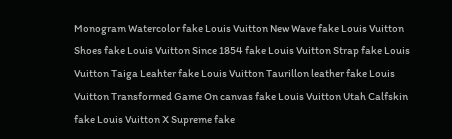Monogram Watercolor fake Louis Vuitton New Wave fake Louis Vuitton Shoes fake Louis Vuitton Since 1854 fake Louis Vuitton Strap fake Louis Vuitton Taiga Leahter fake Louis Vuitton Taurillon leather fake Louis Vuitton Transformed Game On canvas fake Louis Vuitton Utah Calfskin fake Louis Vuitton X Supreme fake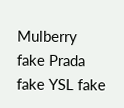Mulberry fake Prada fake YSL fake